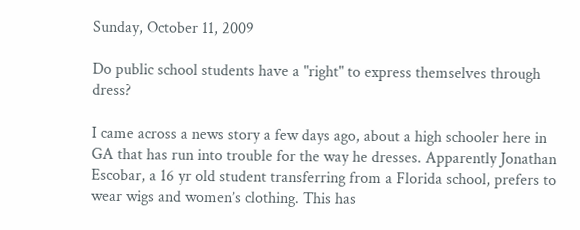Sunday, October 11, 2009

Do public school students have a "right" to express themselves through dress?

I came across a news story a few days ago, about a high schooler here in GA that has run into trouble for the way he dresses. Apparently Jonathan Escobar, a 16 yr old student transferring from a Florida school, prefers to wear wigs and women’s clothing. This has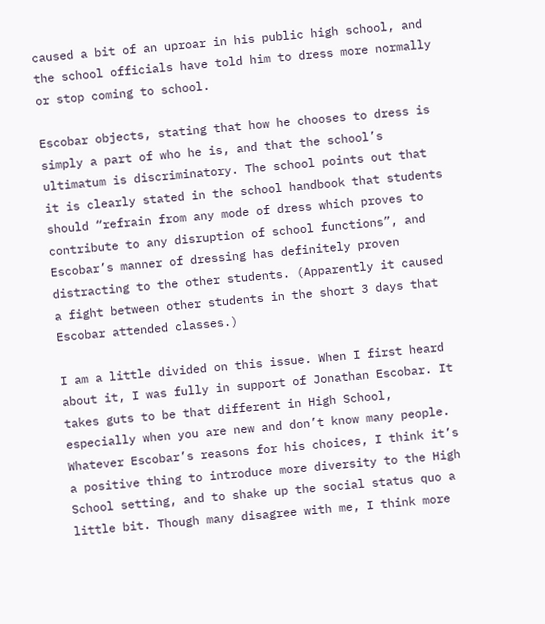caused a bit of an uproar in his public high school, and the school officials have told him to dress more normally or stop coming to school.

Escobar objects, stating that how he chooses to dress is simply a part of who he is, and that the school’s ultimatum is discriminatory. The school points out that it is clearly stated in the school handbook that students should “refrain from any mode of dress which proves to contribute to any disruption of school functions”, and Escobar’s manner of dressing has definitely proven distracting to the other students. (Apparently it caused a fight between other students in the short 3 days that Escobar attended classes.)

I am a little divided on this issue. When I first heard about it, I was fully in support of Jonathan Escobar. It takes guts to be that different in High School, especially when you are new and don’t know many people. Whatever Escobar’s reasons for his choices, I think it’s a positive thing to introduce more diversity to the High School setting, and to shake up the social status quo a little bit. Though many disagree with me, I think more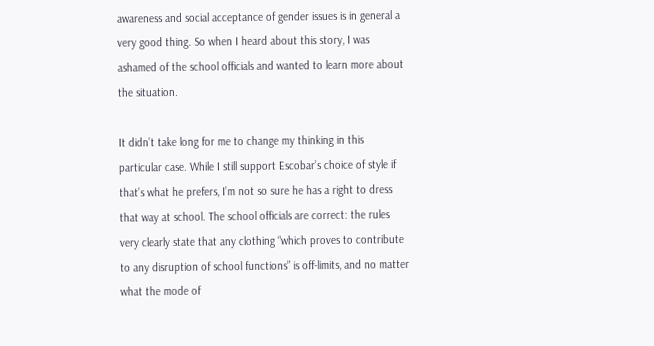awareness and social acceptance of gender issues is in general a very good thing. So when I heard about this story, I was ashamed of the school officials and wanted to learn more about the situation.

It didn’t take long for me to change my thinking in this particular case. While I still support Escobar’s choice of style if that’s what he prefers, I’m not so sure he has a right to dress that way at school. The school officials are correct: the rules very clearly state that any clothing “which proves to contribute to any disruption of school functions” is off-limits, and no matter what the mode of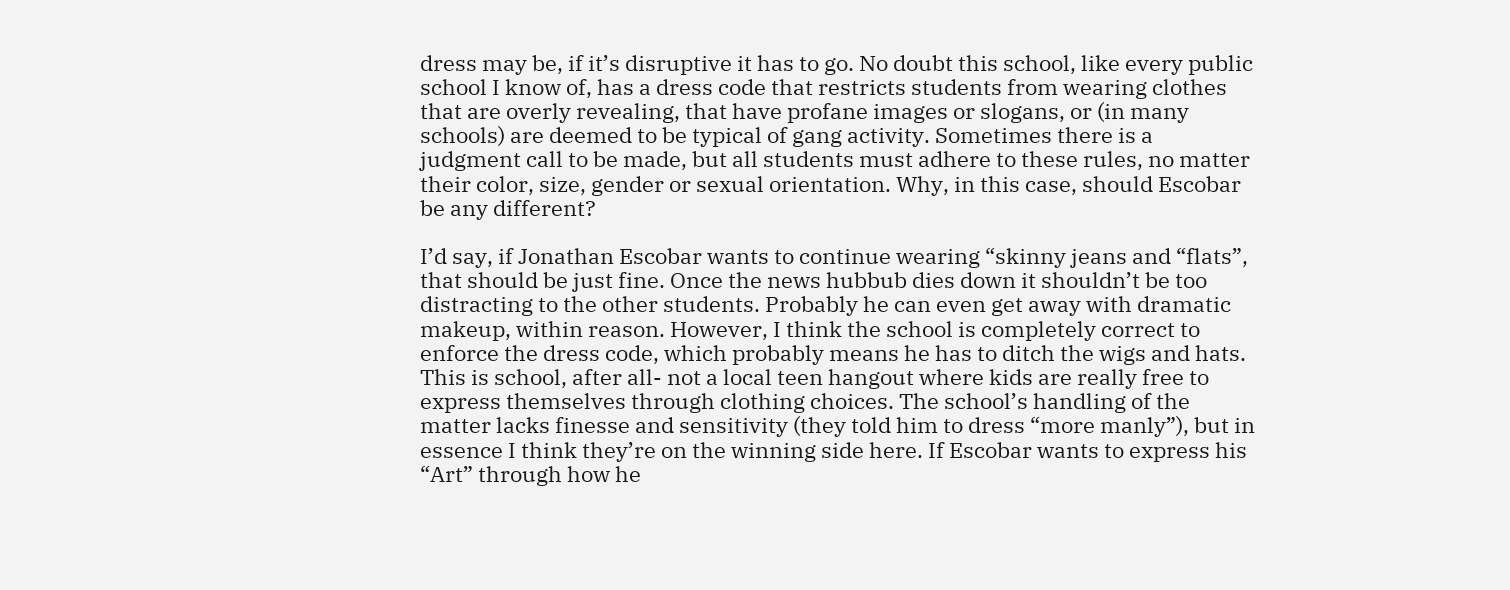dress may be, if it’s disruptive it has to go. No doubt this school, like every public school I know of, has a dress code that restricts students from wearing clothes that are overly revealing, that have profane images or slogans, or (in many schools) are deemed to be typical of gang activity. Sometimes there is a judgment call to be made, but all students must adhere to these rules, no matter their color, size, gender or sexual orientation. Why, in this case, should Escobar be any different?

I’d say, if Jonathan Escobar wants to continue wearing “skinny jeans and “flats”, that should be just fine. Once the news hubbub dies down it shouldn’t be too distracting to the other students. Probably he can even get away with dramatic makeup, within reason. However, I think the school is completely correct to enforce the dress code, which probably means he has to ditch the wigs and hats. This is school, after all- not a local teen hangout where kids are really free to express themselves through clothing choices. The school’s handling of the matter lacks finesse and sensitivity (they told him to dress “more manly”), but in essence I think they’re on the winning side here. If Escobar wants to express his “Art” through how he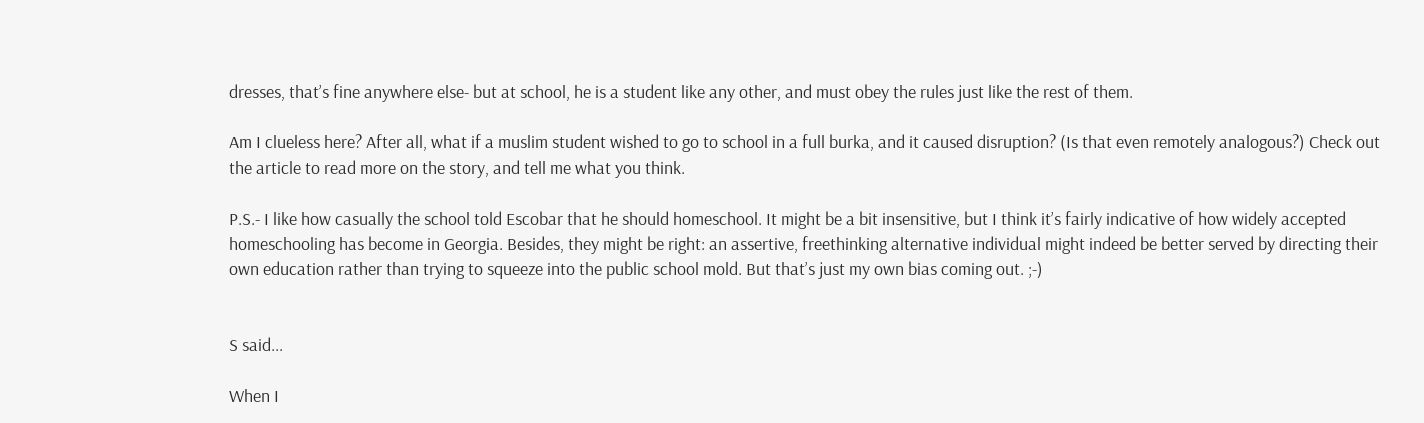dresses, that’s fine anywhere else- but at school, he is a student like any other, and must obey the rules just like the rest of them.

Am I clueless here? After all, what if a muslim student wished to go to school in a full burka, and it caused disruption? (Is that even remotely analogous?) Check out the article to read more on the story, and tell me what you think.

P.S.- I like how casually the school told Escobar that he should homeschool. It might be a bit insensitive, but I think it’s fairly indicative of how widely accepted homeschooling has become in Georgia. Besides, they might be right: an assertive, freethinking alternative individual might indeed be better served by directing their own education rather than trying to squeeze into the public school mold. But that’s just my own bias coming out. ;-)


S said...

When I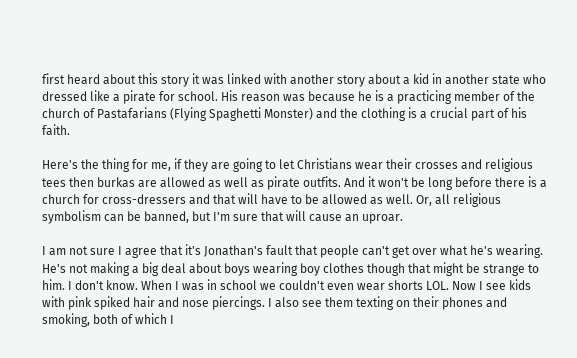first heard about this story it was linked with another story about a kid in another state who dressed like a pirate for school. His reason was because he is a practicing member of the church of Pastafarians (Flying Spaghetti Monster) and the clothing is a crucial part of his faith.

Here's the thing for me, if they are going to let Christians wear their crosses and religious tees then burkas are allowed as well as pirate outfits. And it won't be long before there is a church for cross-dressers and that will have to be allowed as well. Or, all religious symbolism can be banned, but I'm sure that will cause an uproar.

I am not sure I agree that it's Jonathan's fault that people can't get over what he's wearing. He's not making a big deal about boys wearing boy clothes though that might be strange to him. I don't know. When I was in school we couldn't even wear shorts LOL. Now I see kids with pink spiked hair and nose piercings. I also see them texting on their phones and smoking, both of which I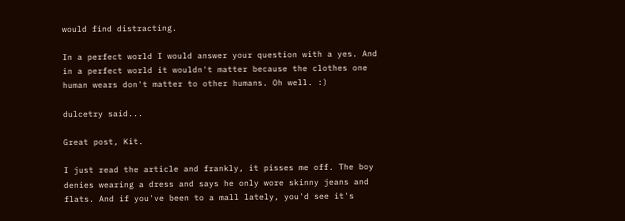would find distracting.

In a perfect world I would answer your question with a yes. And in a perfect world it wouldn't matter because the clothes one human wears don't matter to other humans. Oh well. :)

dulcetry said...

Great post, Kit.

I just read the article and frankly, it pisses me off. The boy denies wearing a dress and says he only wore skinny jeans and flats. And if you've been to a mall lately, you'd see it's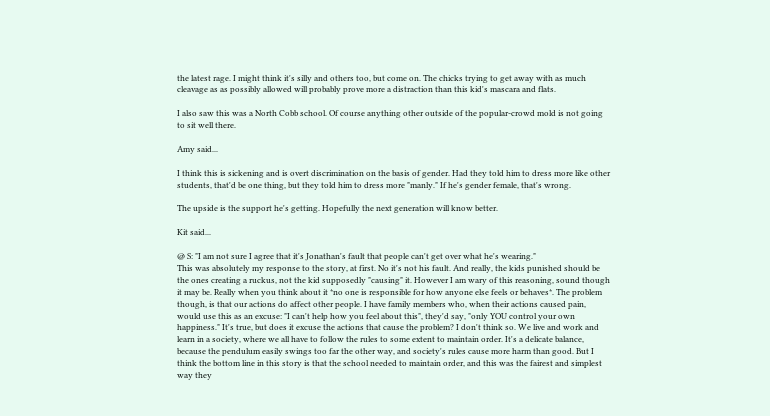the latest rage. I might think it's silly and others too, but come on. The chicks trying to get away with as much cleavage as as possibly allowed will probably prove more a distraction than this kid's mascara and flats.

I also saw this was a North Cobb school. Of course anything other outside of the popular-crowd mold is not going to sit well there.

Amy said...

I think this is sickening and is overt discrimination on the basis of gender. Had they told him to dress more like other students, that'd be one thing, but they told him to dress more "manly." If he's gender female, that's wrong.

The upside is the support he's getting. Hopefully the next generation will know better.

Kit said...

@ S: "I am not sure I agree that it's Jonathan's fault that people can't get over what he's wearing."
This was absolutely my response to the story, at first. No it's not his fault. And really, the kids punished should be the ones creating a ruckus, not the kid supposedly "causing" it. However I am wary of this reasoning, sound though it may be. Really when you think about it *no one is responsible for how anyone else feels or behaves*. The problem though, is that our actions do affect other people. I have family members who, when their actions caused pain, would use this as an excuse: "I can't help how you feel about this", they'd say, "only YOU control your own happiness." It's true, but does it excuse the actions that cause the problem? I don't think so. We live and work and learn in a society, where we all have to follow the rules to some extent to maintain order. It's a delicate balance, because the pendulum easily swings too far the other way, and society's rules cause more harm than good. But I think the bottom line in this story is that the school needed to maintain order, and this was the fairest and simplest way they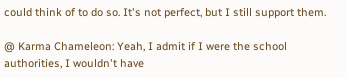could think of to do so. It's not perfect, but I still support them.

@ Karma Chameleon: Yeah, I admit if I were the school authorities, I wouldn't have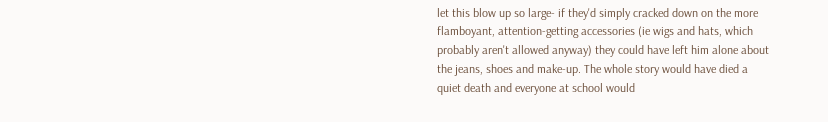let this blow up so large- if they'd simply cracked down on the more flamboyant, attention-getting accessories (ie wigs and hats, which probably aren't allowed anyway) they could have left him alone about the jeans, shoes and make-up. The whole story would have died a quiet death and everyone at school would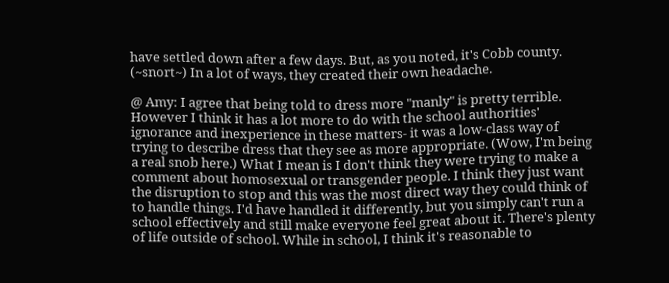have settled down after a few days. But, as you noted, it's Cobb county. (~snort~) In a lot of ways, they created their own headache.

@ Amy: I agree that being told to dress more "manly" is pretty terrible. However I think it has a lot more to do with the school authorities' ignorance and inexperience in these matters- it was a low-class way of trying to describe dress that they see as more appropriate. (Wow, I'm being a real snob here.) What I mean is I don't think they were trying to make a comment about homosexual or transgender people. I think they just want the disruption to stop and this was the most direct way they could think of to handle things. I'd have handled it differently, but you simply can't run a school effectively and still make everyone feel great about it. There's plenty of life outside of school. While in school, I think it's reasonable to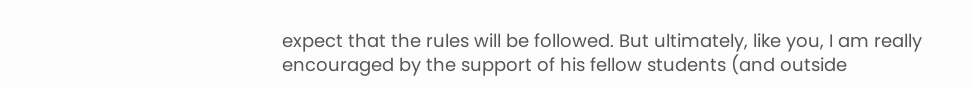expect that the rules will be followed. But ultimately, like you, I am really encouraged by the support of his fellow students (and outside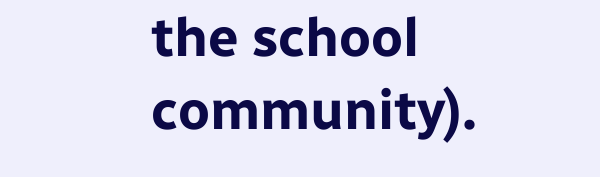the school community).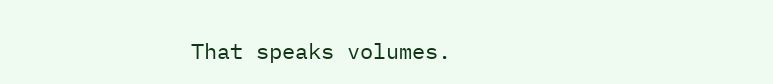That speaks volumes.